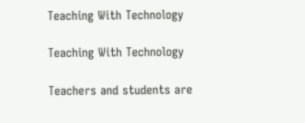Teaching With Technology

Teaching With Technology

Teachers and students are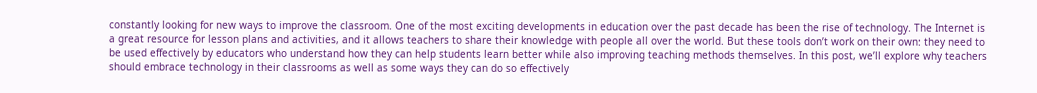constantly looking for new ways to improve the classroom. One of the most exciting developments in education over the past decade has been the rise of technology. The Internet is a great resource for lesson plans and activities, and it allows teachers to share their knowledge with people all over the world. But these tools don’t work on their own: they need to be used effectively by educators who understand how they can help students learn better while also improving teaching methods themselves. In this post, we’ll explore why teachers should embrace technology in their classrooms as well as some ways they can do so effectively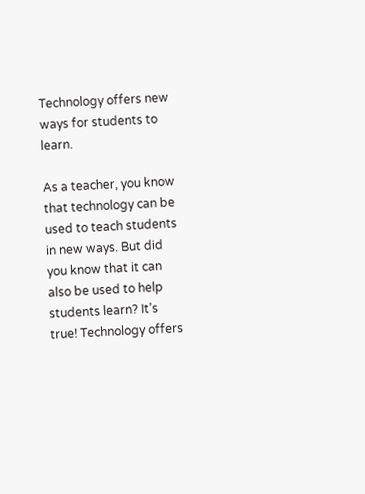Technology offers new ways for students to learn.

As a teacher, you know that technology can be used to teach students in new ways. But did you know that it can also be used to help students learn? It’s true! Technology offers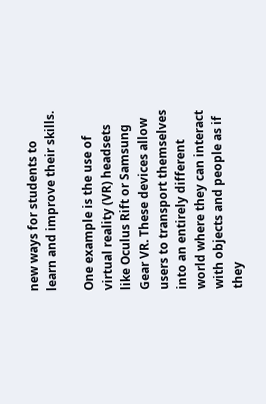new ways for students to learn and improve their skills.

One example is the use of virtual reality (VR) headsets like Oculus Rift or Samsung Gear VR. These devices allow users to transport themselves into an entirely different world where they can interact with objects and people as if they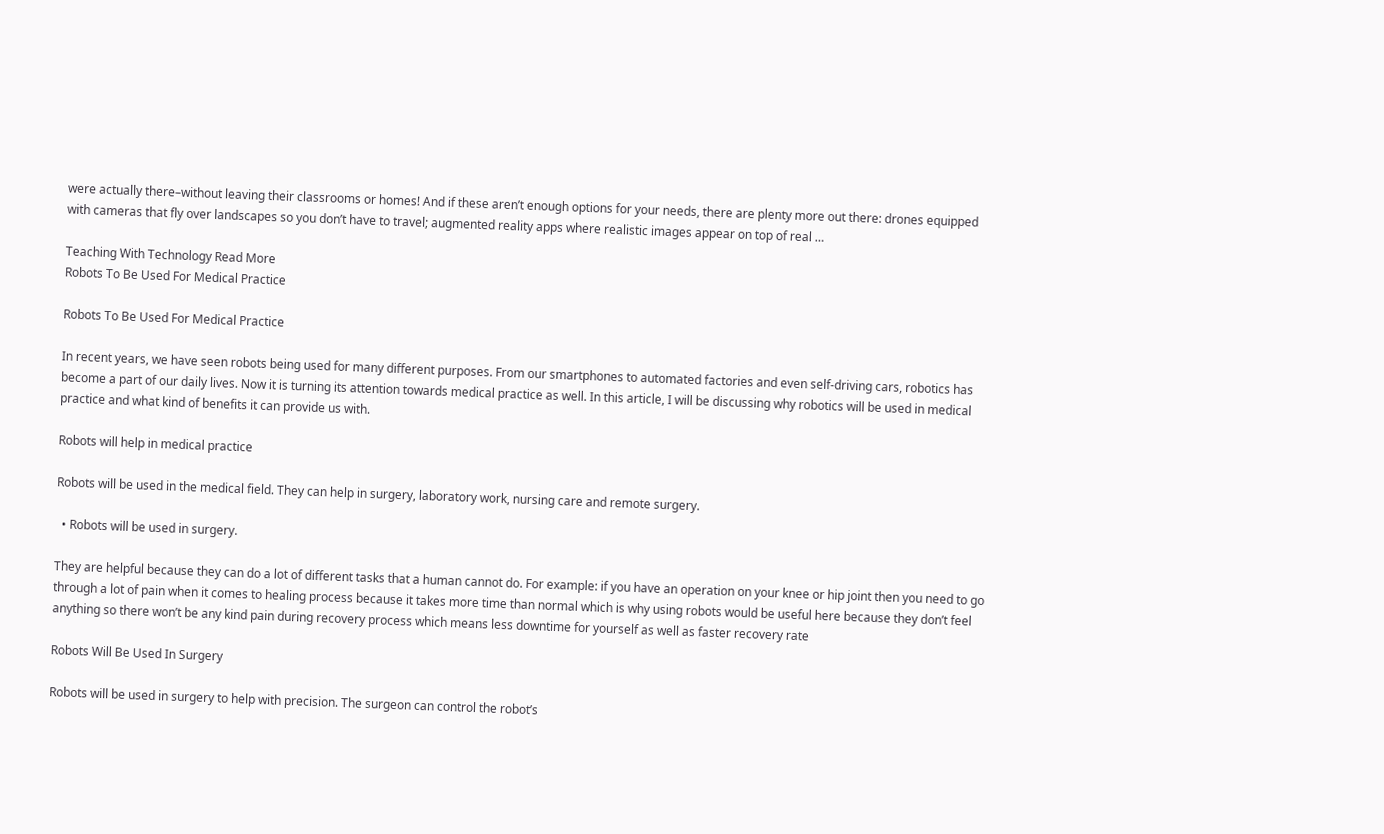were actually there–without leaving their classrooms or homes! And if these aren’t enough options for your needs, there are plenty more out there: drones equipped with cameras that fly over landscapes so you don’t have to travel; augmented reality apps where realistic images appear on top of real …

Teaching With Technology Read More
Robots To Be Used For Medical Practice

Robots To Be Used For Medical Practice

In recent years, we have seen robots being used for many different purposes. From our smartphones to automated factories and even self-driving cars, robotics has become a part of our daily lives. Now it is turning its attention towards medical practice as well. In this article, I will be discussing why robotics will be used in medical practice and what kind of benefits it can provide us with.

Robots will help in medical practice

Robots will be used in the medical field. They can help in surgery, laboratory work, nursing care and remote surgery.

  • Robots will be used in surgery.

They are helpful because they can do a lot of different tasks that a human cannot do. For example: if you have an operation on your knee or hip joint then you need to go through a lot of pain when it comes to healing process because it takes more time than normal which is why using robots would be useful here because they don’t feel anything so there won’t be any kind pain during recovery process which means less downtime for yourself as well as faster recovery rate

Robots Will Be Used In Surgery

Robots will be used in surgery to help with precision. The surgeon can control the robot’s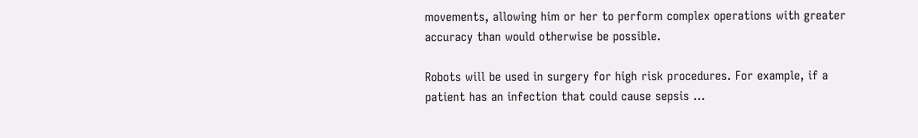movements, allowing him or her to perform complex operations with greater accuracy than would otherwise be possible.

Robots will be used in surgery for high risk procedures. For example, if a patient has an infection that could cause sepsis …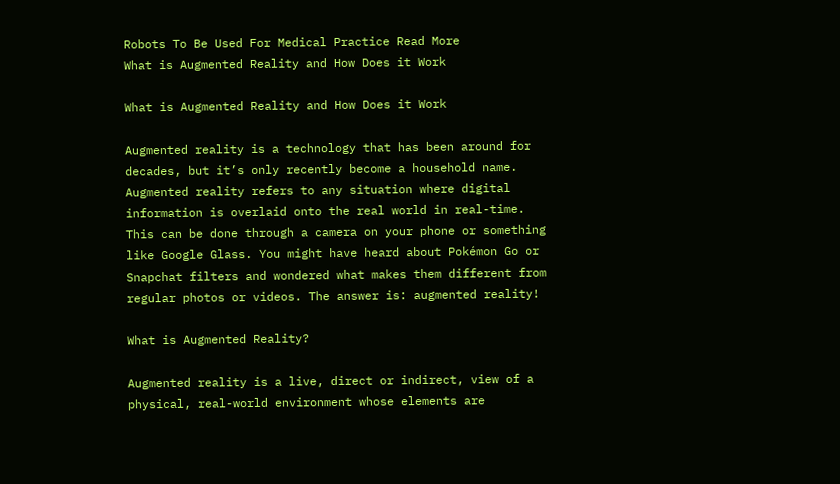Robots To Be Used For Medical Practice Read More
What is Augmented Reality and How Does it Work

What is Augmented Reality and How Does it Work

Augmented reality is a technology that has been around for decades, but it’s only recently become a household name. Augmented reality refers to any situation where digital information is overlaid onto the real world in real-time. This can be done through a camera on your phone or something like Google Glass. You might have heard about Pokémon Go or Snapchat filters and wondered what makes them different from regular photos or videos. The answer is: augmented reality!

What is Augmented Reality?

Augmented reality is a live, direct or indirect, view of a physical, real-world environment whose elements are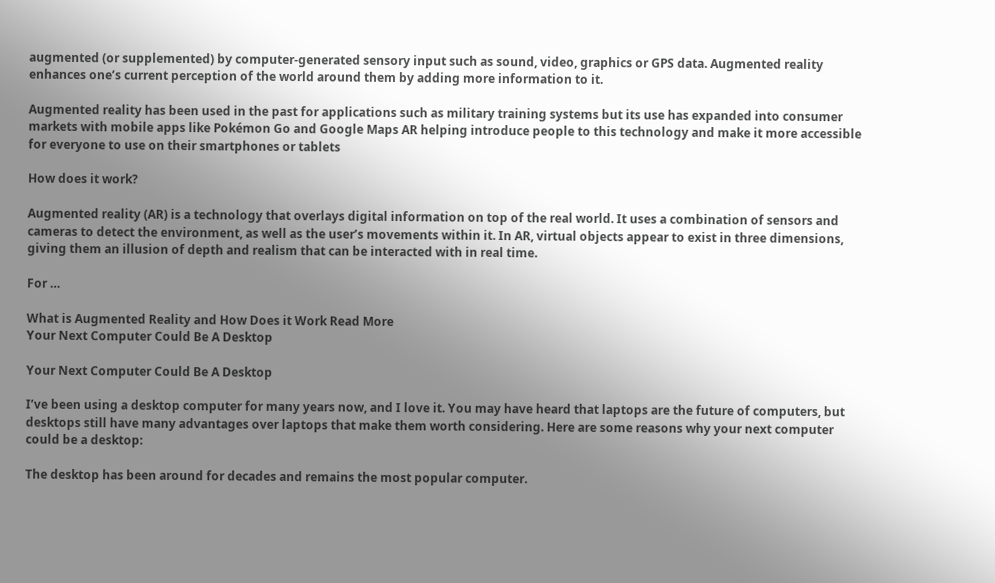augmented (or supplemented) by computer-generated sensory input such as sound, video, graphics or GPS data. Augmented reality enhances one’s current perception of the world around them by adding more information to it.

Augmented reality has been used in the past for applications such as military training systems but its use has expanded into consumer markets with mobile apps like Pokémon Go and Google Maps AR helping introduce people to this technology and make it more accessible for everyone to use on their smartphones or tablets

How does it work?

Augmented reality (AR) is a technology that overlays digital information on top of the real world. It uses a combination of sensors and cameras to detect the environment, as well as the user’s movements within it. In AR, virtual objects appear to exist in three dimensions, giving them an illusion of depth and realism that can be interacted with in real time.

For …

What is Augmented Reality and How Does it Work Read More
Your Next Computer Could Be A Desktop

Your Next Computer Could Be A Desktop

I’ve been using a desktop computer for many years now, and I love it. You may have heard that laptops are the future of computers, but desktops still have many advantages over laptops that make them worth considering. Here are some reasons why your next computer could be a desktop:

The desktop has been around for decades and remains the most popular computer.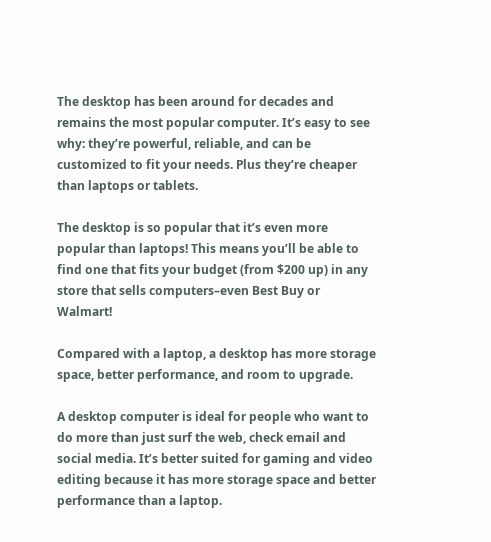The desktop has been around for decades and remains the most popular computer. It’s easy to see why: they’re powerful, reliable, and can be customized to fit your needs. Plus they’re cheaper than laptops or tablets.

The desktop is so popular that it’s even more popular than laptops! This means you’ll be able to find one that fits your budget (from $200 up) in any store that sells computers–even Best Buy or Walmart!

Compared with a laptop, a desktop has more storage space, better performance, and room to upgrade.

A desktop computer is ideal for people who want to do more than just surf the web, check email and social media. It’s better suited for gaming and video editing because it has more storage space and better performance than a laptop.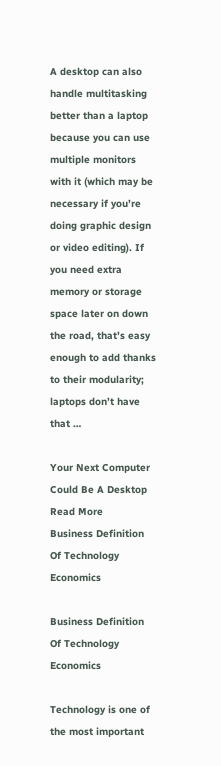A desktop can also handle multitasking better than a laptop because you can use multiple monitors with it (which may be necessary if you’re doing graphic design or video editing). If you need extra memory or storage space later on down the road, that’s easy enough to add thanks to their modularity; laptops don’t have that …

Your Next Computer Could Be A Desktop Read More
Business Definition Of Technology Economics

Business Definition Of Technology Economics

Technology is one of the most important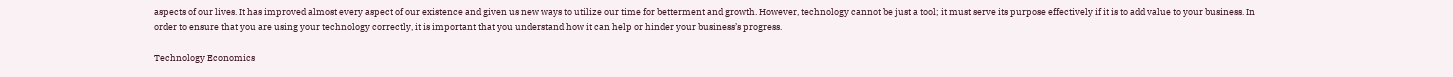aspects of our lives. It has improved almost every aspect of our existence and given us new ways to utilize our time for betterment and growth. However, technology cannot be just a tool; it must serve its purpose effectively if it is to add value to your business. In order to ensure that you are using your technology correctly, it is important that you understand how it can help or hinder your business’s progress.

Technology Economics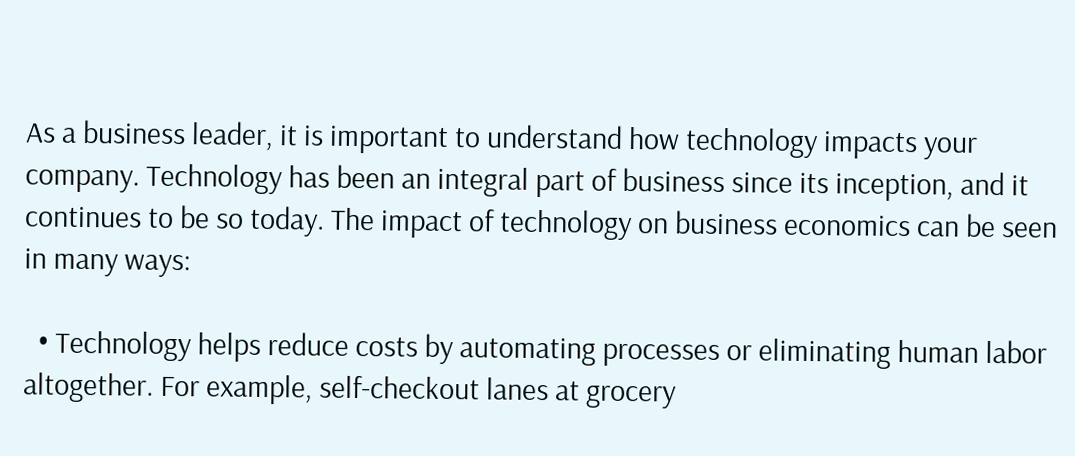As a business leader, it is important to understand how technology impacts your company. Technology has been an integral part of business since its inception, and it continues to be so today. The impact of technology on business economics can be seen in many ways:

  • Technology helps reduce costs by automating processes or eliminating human labor altogether. For example, self-checkout lanes at grocery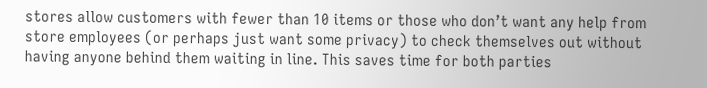stores allow customers with fewer than 10 items or those who don’t want any help from store employees (or perhaps just want some privacy) to check themselves out without having anyone behind them waiting in line. This saves time for both parties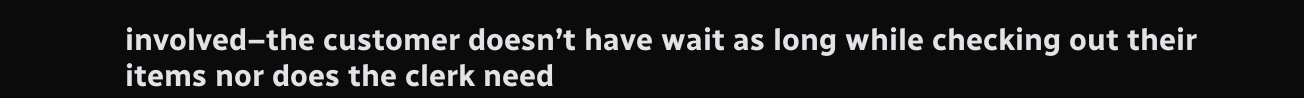involved–the customer doesn’t have wait as long while checking out their items nor does the clerk need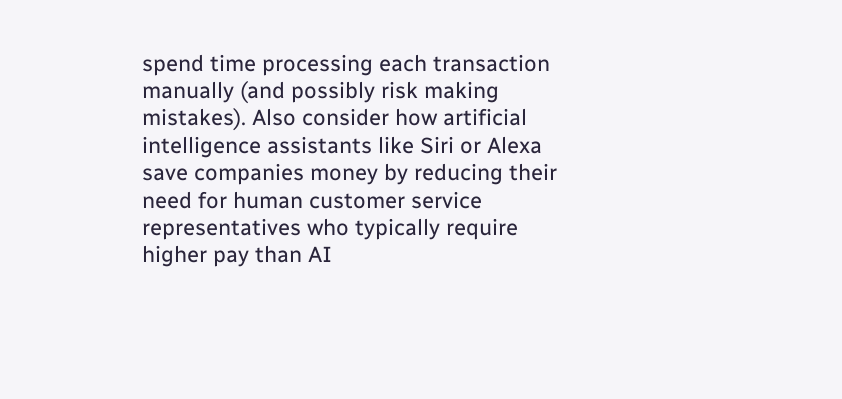spend time processing each transaction manually (and possibly risk making mistakes). Also consider how artificial intelligence assistants like Siri or Alexa save companies money by reducing their need for human customer service representatives who typically require higher pay than AI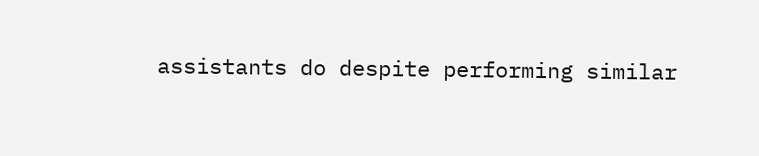assistants do despite performing similar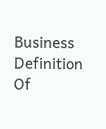Business Definition Of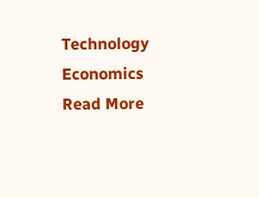Technology Economics Read More